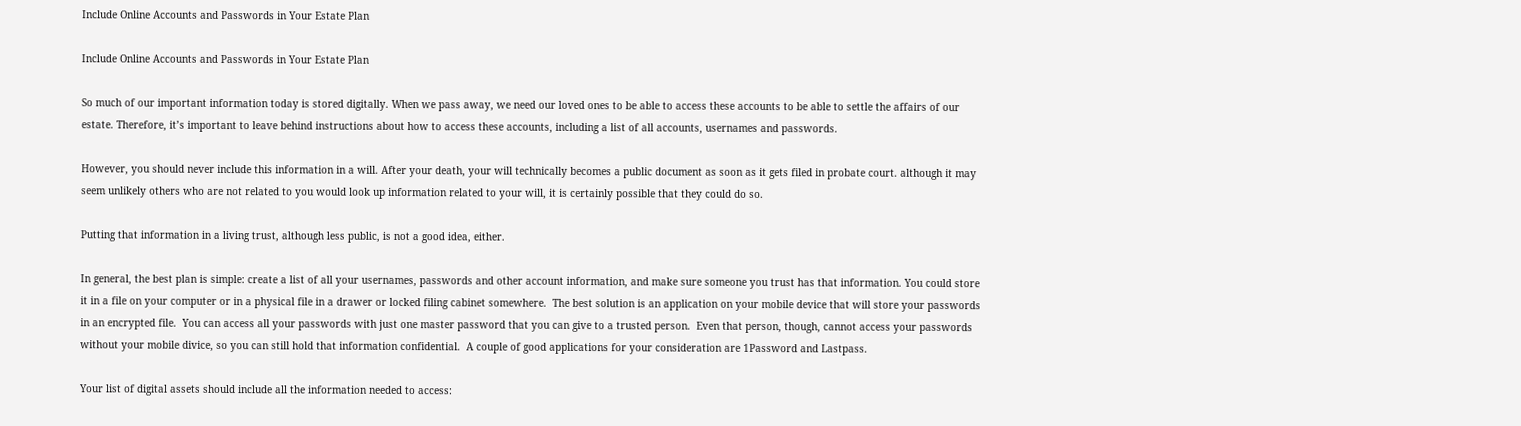Include Online Accounts and Passwords in Your Estate Plan

Include Online Accounts and Passwords in Your Estate Plan

So much of our important information today is stored digitally. When we pass away, we need our loved ones to be able to access these accounts to be able to settle the affairs of our estate. Therefore, it’s important to leave behind instructions about how to access these accounts, including a list of all accounts, usernames and passwords.

However, you should never include this information in a will. After your death, your will technically becomes a public document as soon as it gets filed in probate court. although it may seem unlikely others who are not related to you would look up information related to your will, it is certainly possible that they could do so.

Putting that information in a living trust, although less public, is not a good idea, either.

In general, the best plan is simple: create a list of all your usernames, passwords and other account information, and make sure someone you trust has that information. You could store it in a file on your computer or in a physical file in a drawer or locked filing cabinet somewhere.  The best solution is an application on your mobile device that will store your passwords in an encrypted file.  You can access all your passwords with just one master password that you can give to a trusted person.  Even that person, though, cannot access your passwords without your mobile divice, so you can still hold that information confidential.  A couple of good applications for your consideration are 1Password and Lastpass.

Your list of digital assets should include all the information needed to access: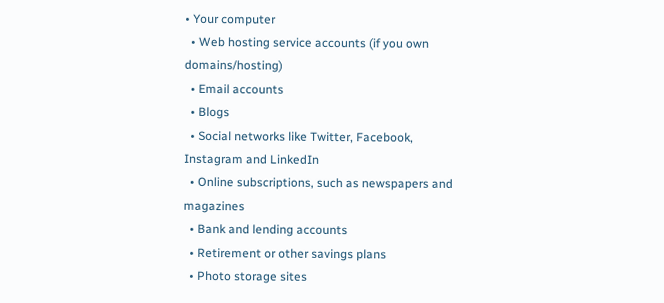• Your computer
  • Web hosting service accounts (if you own domains/hosting)
  • Email accounts
  • Blogs
  • Social networks like Twitter, Facebook, Instagram and LinkedIn
  • Online subscriptions, such as newspapers and magazines
  • Bank and lending accounts
  • Retirement or other savings plans
  • Photo storage sites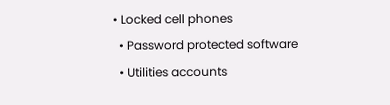• Locked cell phones
  • Password protected software
  • Utilities accounts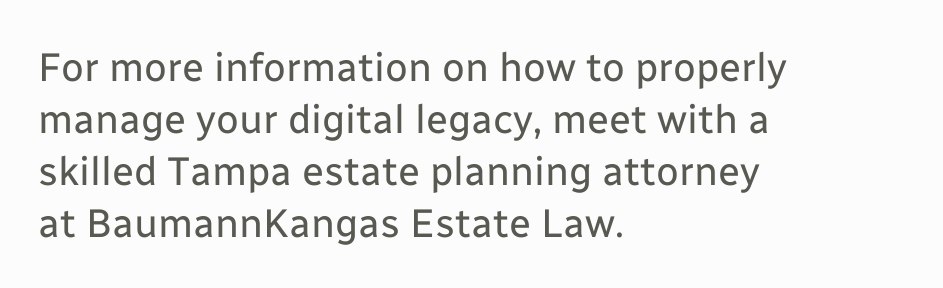For more information on how to properly manage your digital legacy, meet with a skilled Tampa estate planning attorney at BaumannKangas Estate Law.